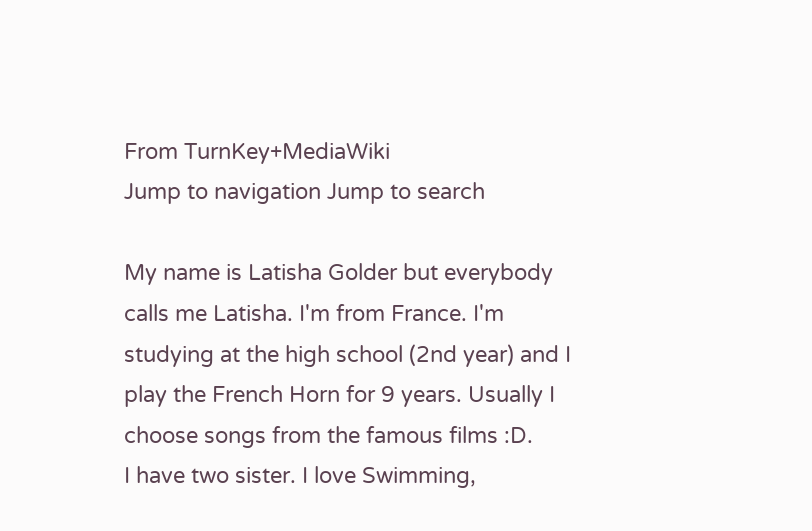From TurnKey+MediaWiki
Jump to navigation Jump to search

My name is Latisha Golder but everybody calls me Latisha. I'm from France. I'm studying at the high school (2nd year) and I play the French Horn for 9 years. Usually I choose songs from the famous films :D.
I have two sister. I love Swimming,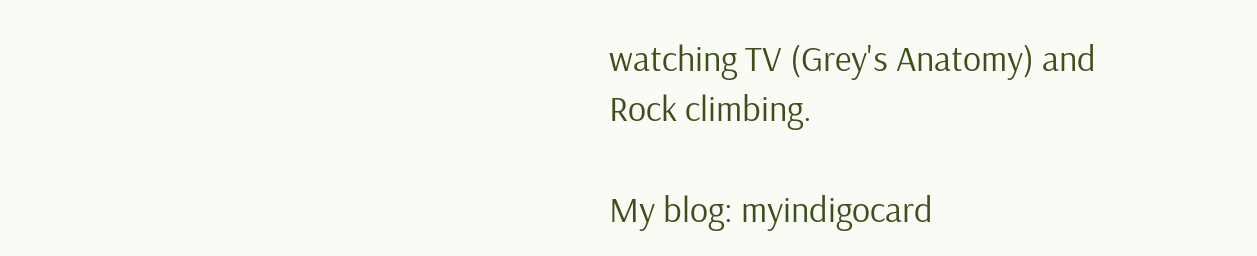watching TV (Grey's Anatomy) and Rock climbing.

My blog: myindigocard